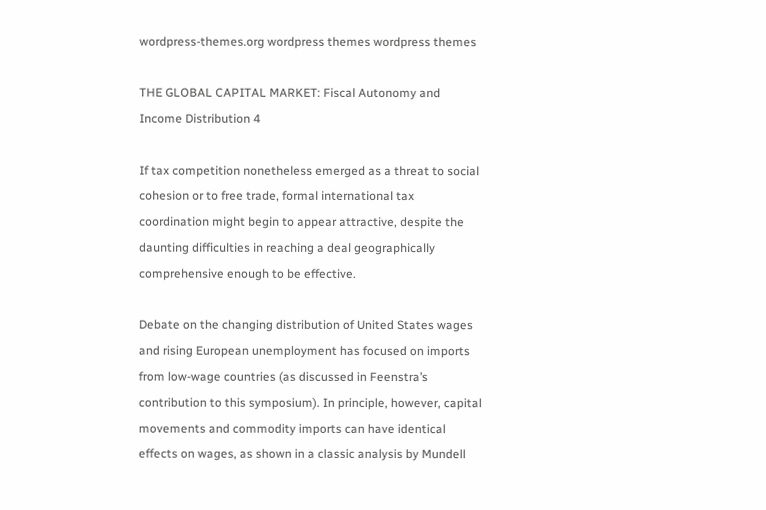wordpress-themes.org wordpress themes wordpress themes

THE GLOBAL CAPITAL MARKET: Fiscal Autonomy and Income Distribution 4

If tax competition nonetheless emerged as a threat to social cohesion or to free trade, formal international tax coordination might begin to appear attractive, despite the daunting difficulties in reaching a deal geographically comprehensive enough to be effective.

Debate on the changing distribution of United States wages and rising European unemployment has focused on imports from low-wage countries (as discussed in Feenstra’s contribution to this symposium). In principle, however, capital movements and commodity imports can have identical effects on wages, as shown in a classic analysis by Mundell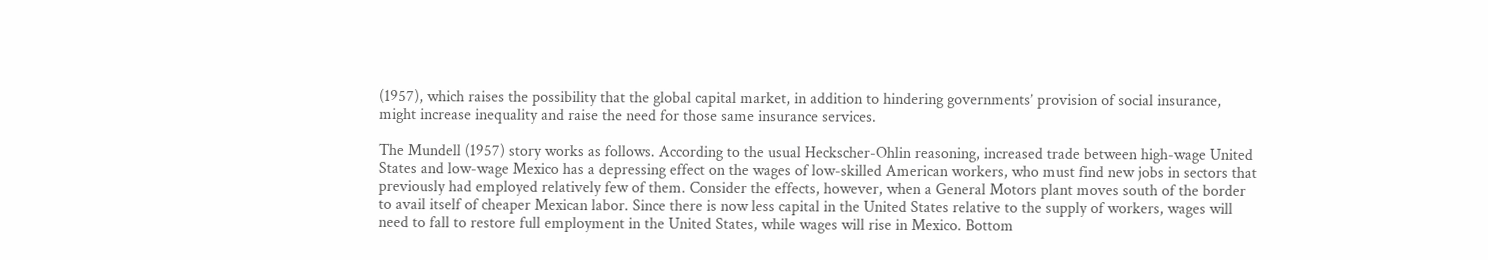(1957), which raises the possibility that the global capital market, in addition to hindering governments’ provision of social insurance, might increase inequality and raise the need for those same insurance services.

The Mundell (1957) story works as follows. According to the usual Heckscher-Ohlin reasoning, increased trade between high-wage United States and low-wage Mexico has a depressing effect on the wages of low-skilled American workers, who must find new jobs in sectors that previously had employed relatively few of them. Consider the effects, however, when a General Motors plant moves south of the border to avail itself of cheaper Mexican labor. Since there is now less capital in the United States relative to the supply of workers, wages will need to fall to restore full employment in the United States, while wages will rise in Mexico. Bottom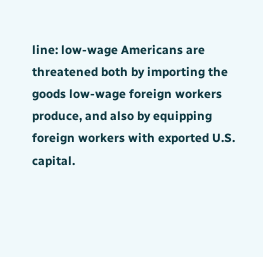line: low-wage Americans are threatened both by importing the goods low-wage foreign workers produce, and also by equipping foreign workers with exported U.S. capital.